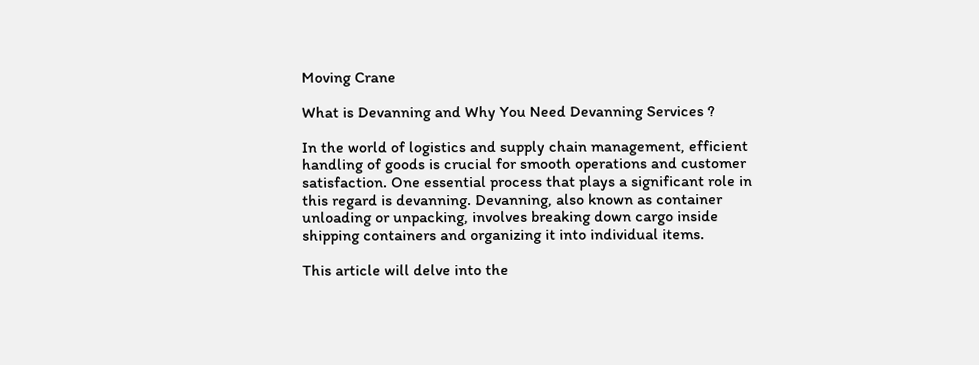Moving Crane

What is Devanning and Why You Need Devanning Services ?

In the world of logistics and supply chain management, efficient handling of goods is crucial for smooth operations and customer satisfaction. One essential process that plays a significant role in this regard is devanning. Devanning, also known as container unloading or unpacking, involves breaking down cargo inside shipping containers and organizing it into individual items.

This article will delve into the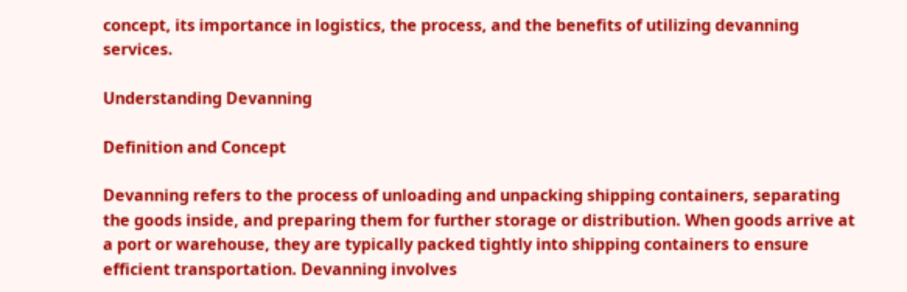concept, its importance in logistics, the process, and the benefits of utilizing devanning services.

Understanding Devanning

Definition and Concept

Devanning refers to the process of unloading and unpacking shipping containers, separating the goods inside, and preparing them for further storage or distribution. When goods arrive at a port or warehouse, they are typically packed tightly into shipping containers to ensure efficient transportation. Devanning involves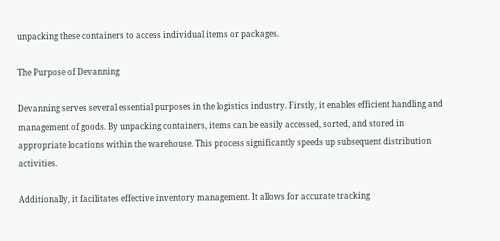unpacking these containers to access individual items or packages.

The Purpose of Devanning

Devanning serves several essential purposes in the logistics industry. Firstly, it enables efficient handling and management of goods. By unpacking containers, items can be easily accessed, sorted, and stored in appropriate locations within the warehouse. This process significantly speeds up subsequent distribution activities.

Additionally, it facilitates effective inventory management. It allows for accurate tracking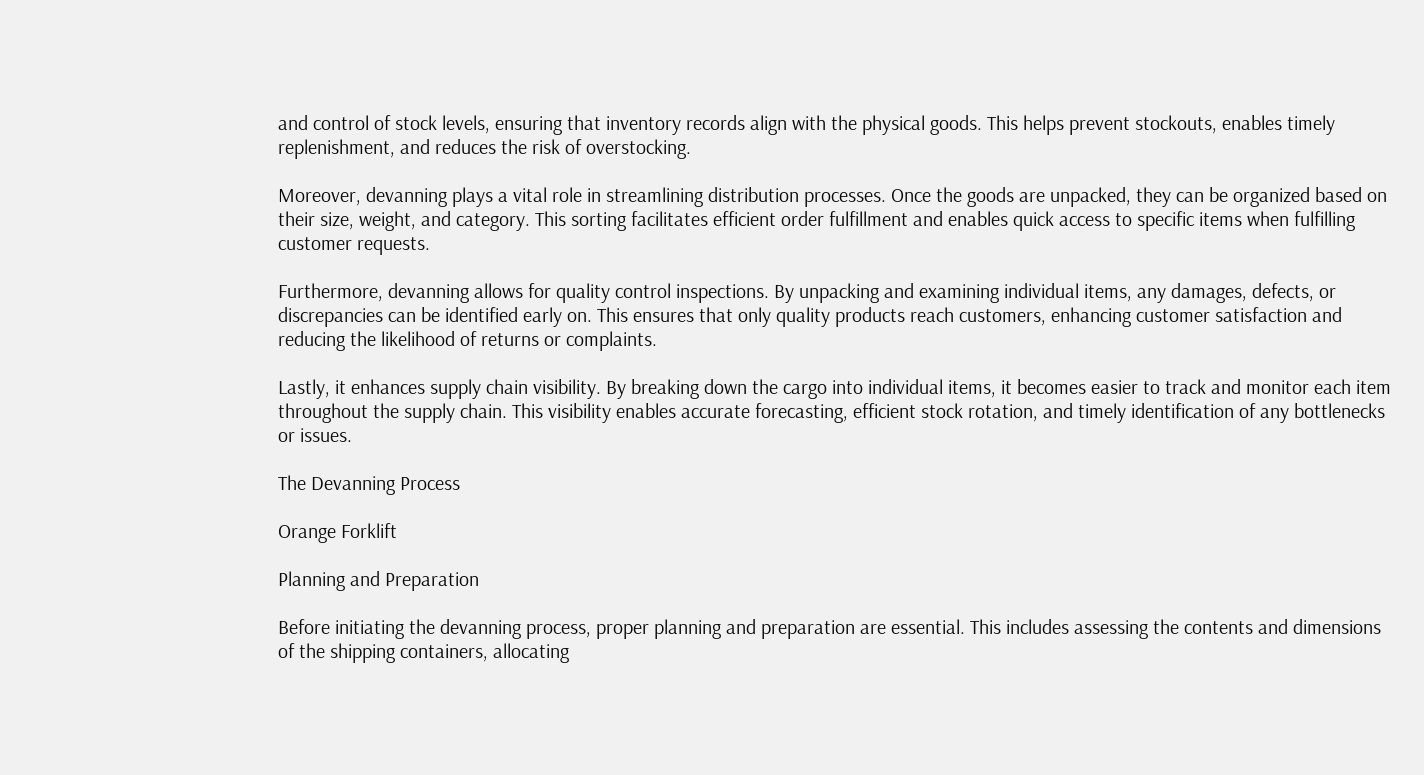and control of stock levels, ensuring that inventory records align with the physical goods. This helps prevent stockouts, enables timely replenishment, and reduces the risk of overstocking.

Moreover, devanning plays a vital role in streamlining distribution processes. Once the goods are unpacked, they can be organized based on their size, weight, and category. This sorting facilitates efficient order fulfillment and enables quick access to specific items when fulfilling customer requests.

Furthermore, devanning allows for quality control inspections. By unpacking and examining individual items, any damages, defects, or discrepancies can be identified early on. This ensures that only quality products reach customers, enhancing customer satisfaction and reducing the likelihood of returns or complaints.

Lastly, it enhances supply chain visibility. By breaking down the cargo into individual items, it becomes easier to track and monitor each item throughout the supply chain. This visibility enables accurate forecasting, efficient stock rotation, and timely identification of any bottlenecks or issues.

The Devanning Process

Orange Forklift

Planning and Preparation

Before initiating the devanning process, proper planning and preparation are essential. This includes assessing the contents and dimensions of the shipping containers, allocating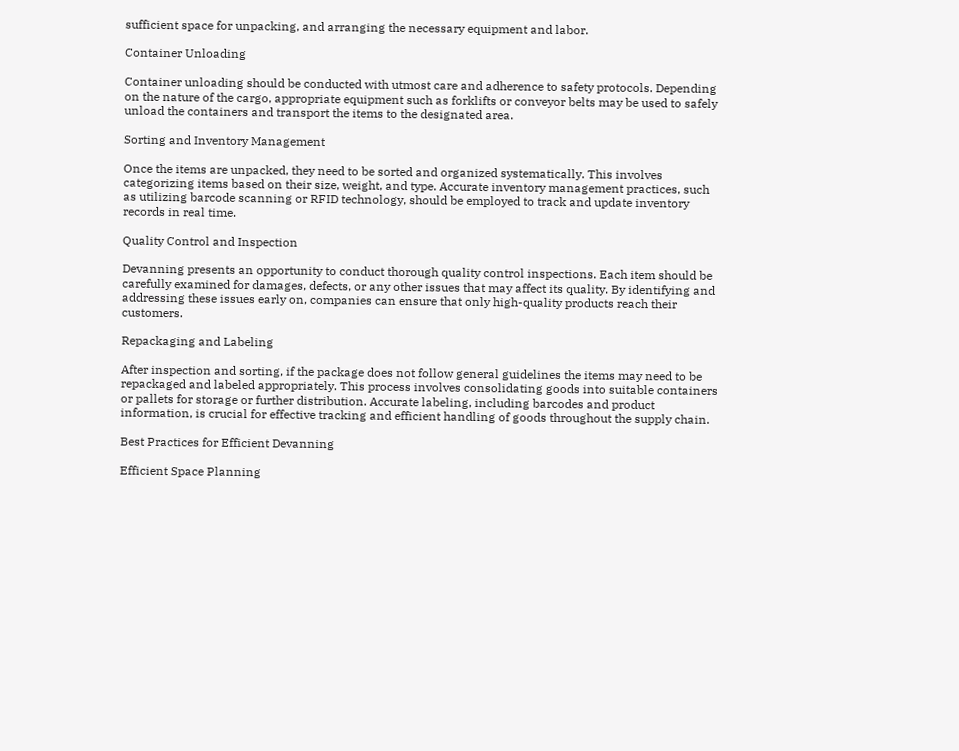sufficient space for unpacking, and arranging the necessary equipment and labor.

Container Unloading

Container unloading should be conducted with utmost care and adherence to safety protocols. Depending on the nature of the cargo, appropriate equipment such as forklifts or conveyor belts may be used to safely unload the containers and transport the items to the designated area.

Sorting and Inventory Management

Once the items are unpacked, they need to be sorted and organized systematically. This involves categorizing items based on their size, weight, and type. Accurate inventory management practices, such as utilizing barcode scanning or RFID technology, should be employed to track and update inventory records in real time.

Quality Control and Inspection

Devanning presents an opportunity to conduct thorough quality control inspections. Each item should be carefully examined for damages, defects, or any other issues that may affect its quality. By identifying and addressing these issues early on, companies can ensure that only high-quality products reach their customers.

Repackaging and Labeling

After inspection and sorting, if the package does not follow general guidelines the items may need to be repackaged and labeled appropriately. This process involves consolidating goods into suitable containers or pallets for storage or further distribution. Accurate labeling, including barcodes and product information, is crucial for effective tracking and efficient handling of goods throughout the supply chain.

Best Practices for Efficient Devanning

Efficient Space Planning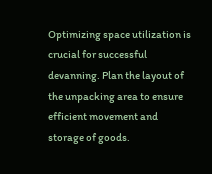Optimizing space utilization is crucial for successful devanning. Plan the layout of the unpacking area to ensure efficient movement and storage of goods.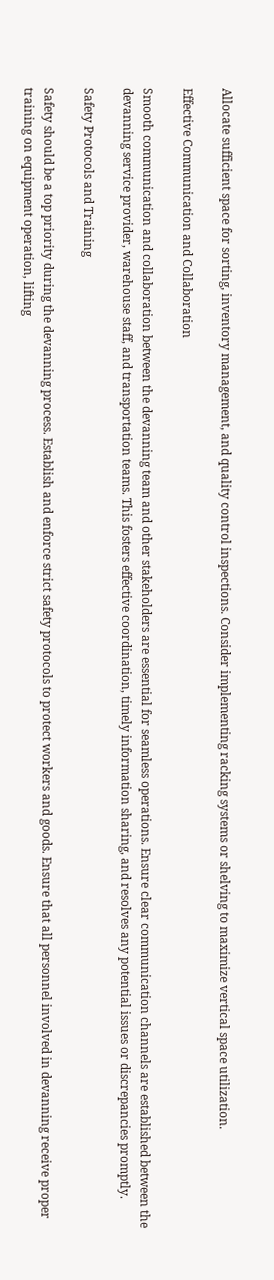Allocate sufficient space for sorting, inventory management, and quality control inspections. Consider implementing racking systems or shelving to maximize vertical space utilization.

Effective Communication and Collaboration

Smooth communication and collaboration between the devanning team and other stakeholders are essential for seamless operations. Ensure clear communication channels are established between the devanning service provider, warehouse staff, and transportation teams. This fosters effective coordination, timely information sharing, and resolves any potential issues or discrepancies promptly.

Safety Protocols and Training

Safety should be a top priority during the devanning process. Establish and enforce strict safety protocols to protect workers and goods. Ensure that all personnel involved in devanning receive proper training on equipment operation, lifting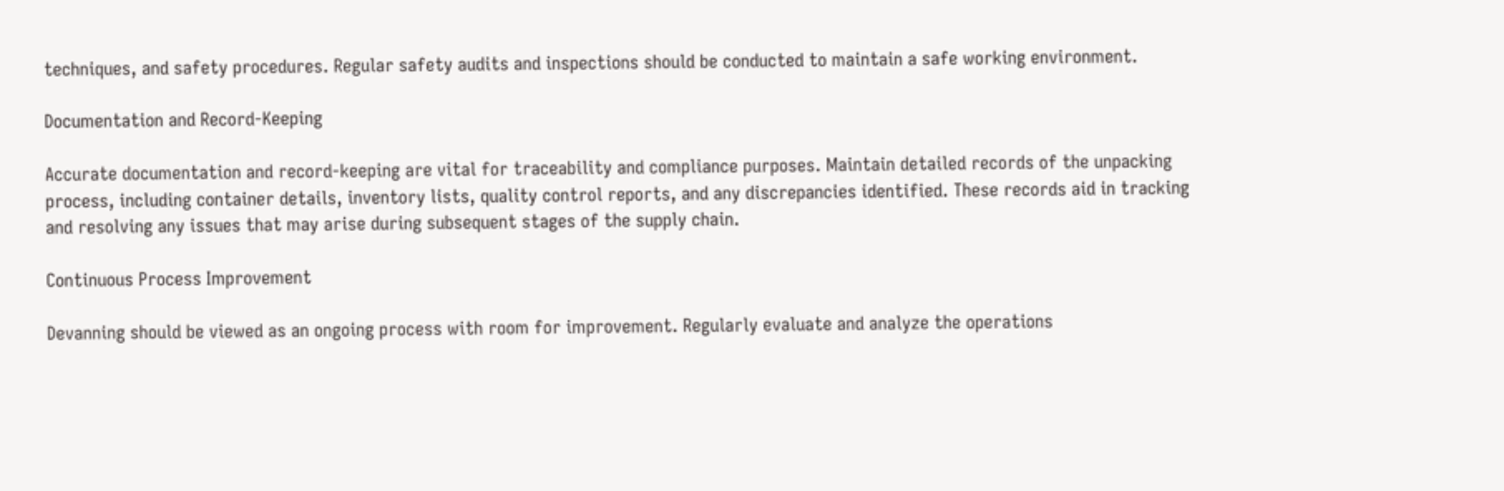techniques, and safety procedures. Regular safety audits and inspections should be conducted to maintain a safe working environment.

Documentation and Record-Keeping

Accurate documentation and record-keeping are vital for traceability and compliance purposes. Maintain detailed records of the unpacking process, including container details, inventory lists, quality control reports, and any discrepancies identified. These records aid in tracking and resolving any issues that may arise during subsequent stages of the supply chain.

Continuous Process Improvement

Devanning should be viewed as an ongoing process with room for improvement. Regularly evaluate and analyze the operations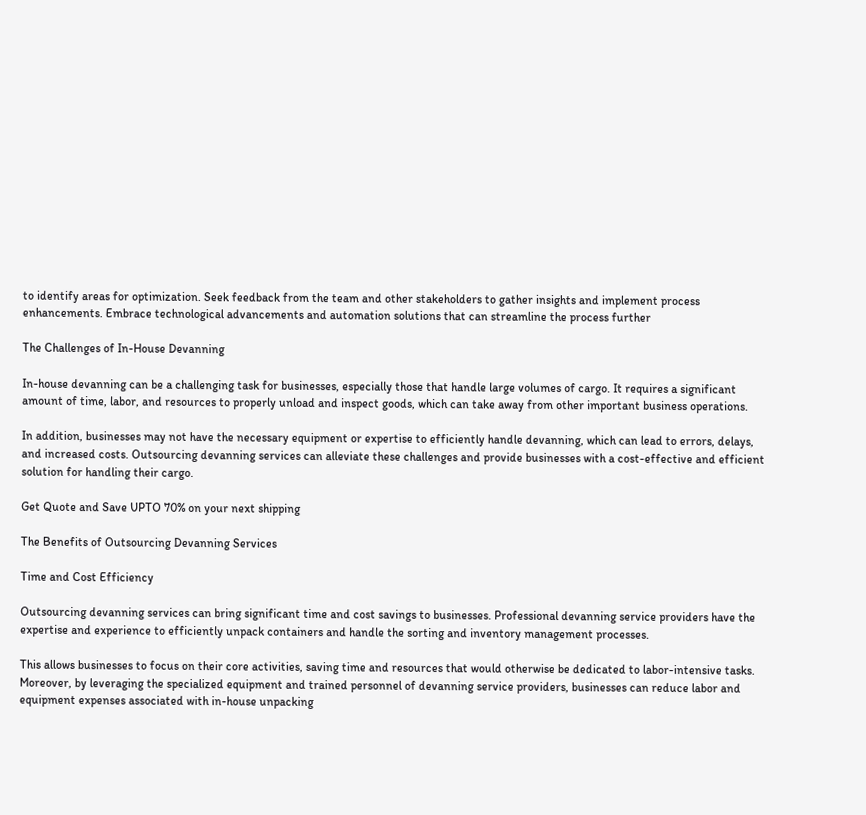to identify areas for optimization. Seek feedback from the team and other stakeholders to gather insights and implement process enhancements. Embrace technological advancements and automation solutions that can streamline the process further

The Challenges of In-House Devanning

In-house devanning can be a challenging task for businesses, especially those that handle large volumes of cargo. It requires a significant amount of time, labor, and resources to properly unload and inspect goods, which can take away from other important business operations.

In addition, businesses may not have the necessary equipment or expertise to efficiently handle devanning, which can lead to errors, delays, and increased costs. Outsourcing devanning services can alleviate these challenges and provide businesses with a cost-effective and efficient solution for handling their cargo.

Get Quote and Save UPTO 70% on your next shipping

The Benefits of Outsourcing Devanning Services

Time and Cost Efficiency

Outsourcing devanning services can bring significant time and cost savings to businesses. Professional devanning service providers have the expertise and experience to efficiently unpack containers and handle the sorting and inventory management processes.

This allows businesses to focus on their core activities, saving time and resources that would otherwise be dedicated to labor-intensive tasks. Moreover, by leveraging the specialized equipment and trained personnel of devanning service providers, businesses can reduce labor and equipment expenses associated with in-house unpacking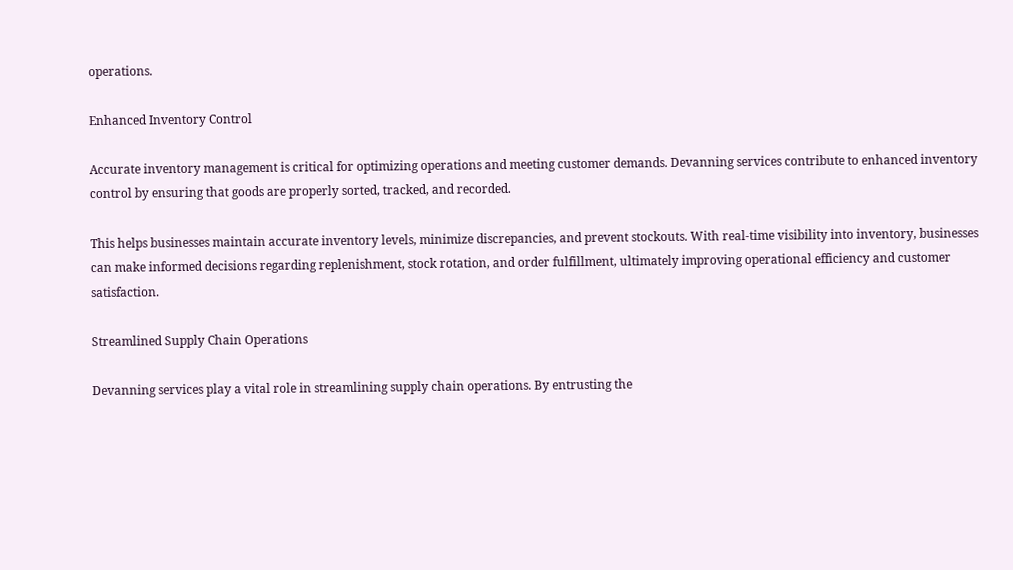operations.

Enhanced Inventory Control

Accurate inventory management is critical for optimizing operations and meeting customer demands. Devanning services contribute to enhanced inventory control by ensuring that goods are properly sorted, tracked, and recorded.

This helps businesses maintain accurate inventory levels, minimize discrepancies, and prevent stockouts. With real-time visibility into inventory, businesses can make informed decisions regarding replenishment, stock rotation, and order fulfillment, ultimately improving operational efficiency and customer satisfaction.

Streamlined Supply Chain Operations

Devanning services play a vital role in streamlining supply chain operations. By entrusting the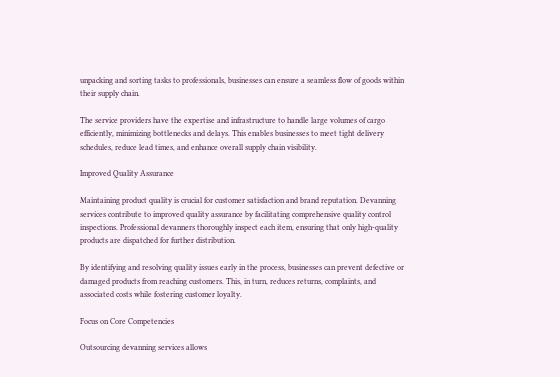unpacking and sorting tasks to professionals, businesses can ensure a seamless flow of goods within their supply chain.

The service providers have the expertise and infrastructure to handle large volumes of cargo efficiently, minimizing bottlenecks and delays. This enables businesses to meet tight delivery schedules, reduce lead times, and enhance overall supply chain visibility.

Improved Quality Assurance

Maintaining product quality is crucial for customer satisfaction and brand reputation. Devanning services contribute to improved quality assurance by facilitating comprehensive quality control inspections. Professional devanners thoroughly inspect each item, ensuring that only high-quality products are dispatched for further distribution.

By identifying and resolving quality issues early in the process, businesses can prevent defective or damaged products from reaching customers. This, in turn, reduces returns, complaints, and associated costs while fostering customer loyalty.

Focus on Core Competencies

Outsourcing devanning services allows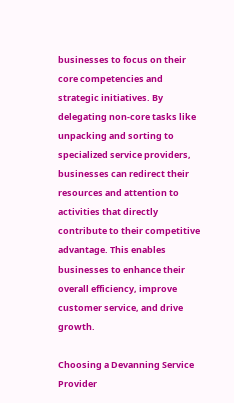businesses to focus on their core competencies and strategic initiatives. By delegating non-core tasks like unpacking and sorting to specialized service providers, businesses can redirect their resources and attention to activities that directly contribute to their competitive advantage. This enables businesses to enhance their overall efficiency, improve customer service, and drive growth.

Choosing a Devanning Service Provider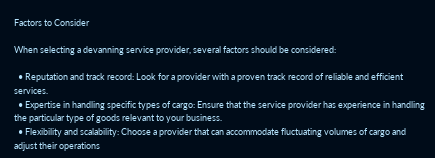Factors to Consider

When selecting a devanning service provider, several factors should be considered:

  • Reputation and track record: Look for a provider with a proven track record of reliable and efficient services.
  • Expertise in handling specific types of cargo: Ensure that the service provider has experience in handling the particular type of goods relevant to your business.
  • Flexibility and scalability: Choose a provider that can accommodate fluctuating volumes of cargo and adjust their operations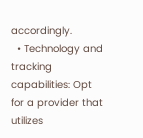accordingly.
  • Technology and tracking capabilities: Opt for a provider that utilizes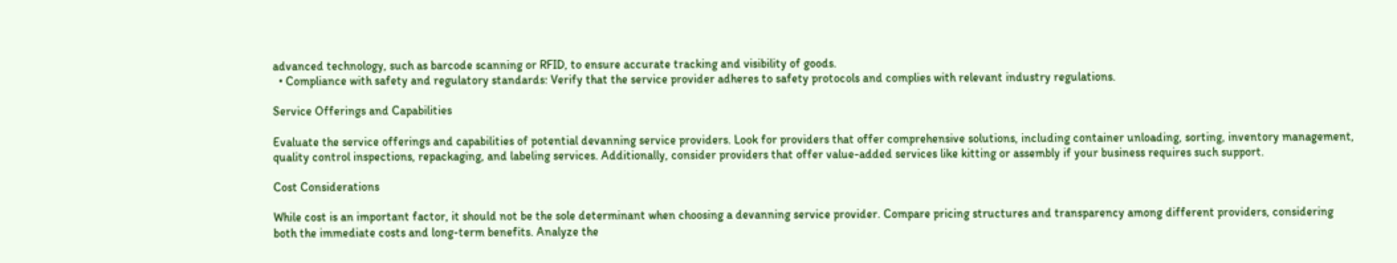advanced technology, such as barcode scanning or RFID, to ensure accurate tracking and visibility of goods.
  • Compliance with safety and regulatory standards: Verify that the service provider adheres to safety protocols and complies with relevant industry regulations.

Service Offerings and Capabilities

Evaluate the service offerings and capabilities of potential devanning service providers. Look for providers that offer comprehensive solutions, including container unloading, sorting, inventory management, quality control inspections, repackaging, and labeling services. Additionally, consider providers that offer value-added services like kitting or assembly if your business requires such support.

Cost Considerations

While cost is an important factor, it should not be the sole determinant when choosing a devanning service provider. Compare pricing structures and transparency among different providers, considering both the immediate costs and long-term benefits. Analyze the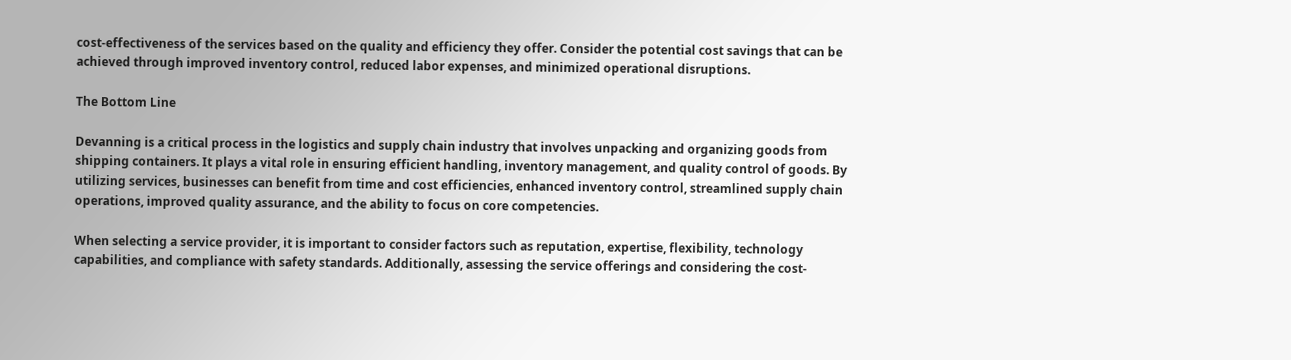cost-effectiveness of the services based on the quality and efficiency they offer. Consider the potential cost savings that can be achieved through improved inventory control, reduced labor expenses, and minimized operational disruptions.

The Bottom Line

Devanning is a critical process in the logistics and supply chain industry that involves unpacking and organizing goods from shipping containers. It plays a vital role in ensuring efficient handling, inventory management, and quality control of goods. By utilizing services, businesses can benefit from time and cost efficiencies, enhanced inventory control, streamlined supply chain operations, improved quality assurance, and the ability to focus on core competencies.

When selecting a service provider, it is important to consider factors such as reputation, expertise, flexibility, technology capabilities, and compliance with safety standards. Additionally, assessing the service offerings and considering the cost-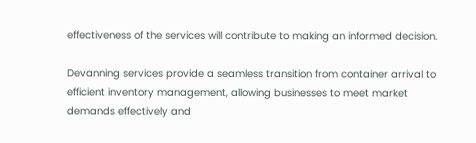effectiveness of the services will contribute to making an informed decision.

Devanning services provide a seamless transition from container arrival to efficient inventory management, allowing businesses to meet market demands effectively and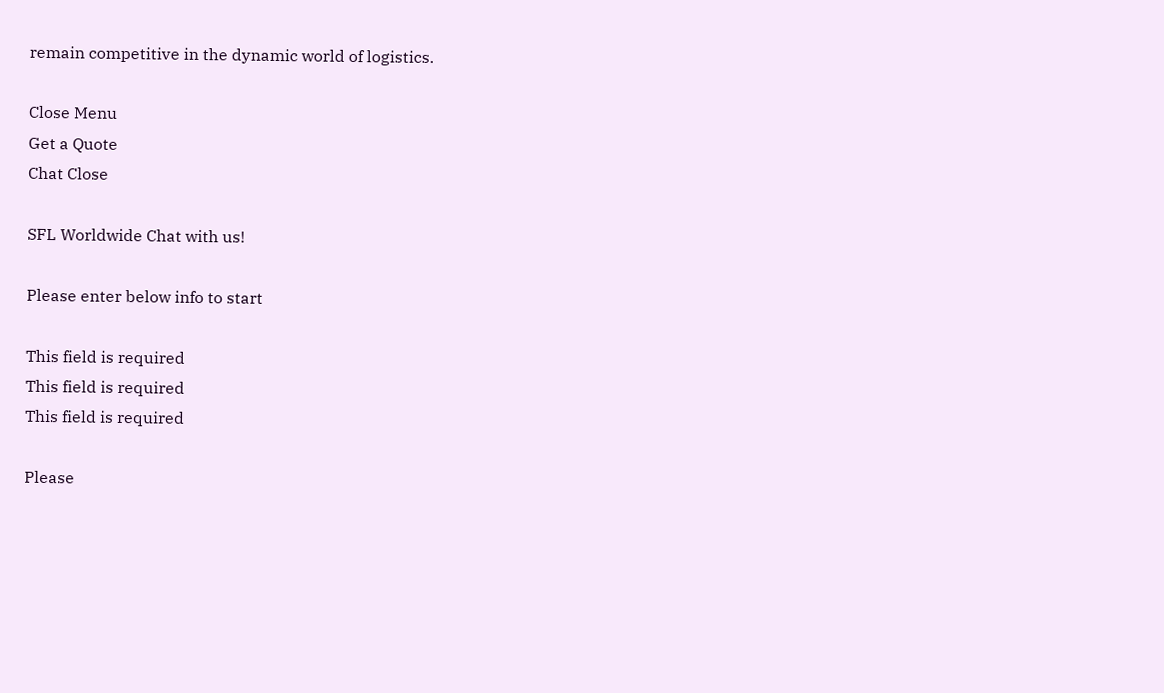remain competitive in the dynamic world of logistics.

Close Menu
Get a Quote
Chat Close

SFL Worldwide Chat with us!

Please enter below info to start

This field is required
This field is required
This field is required

Please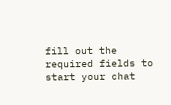fill out the required fields to start your chat